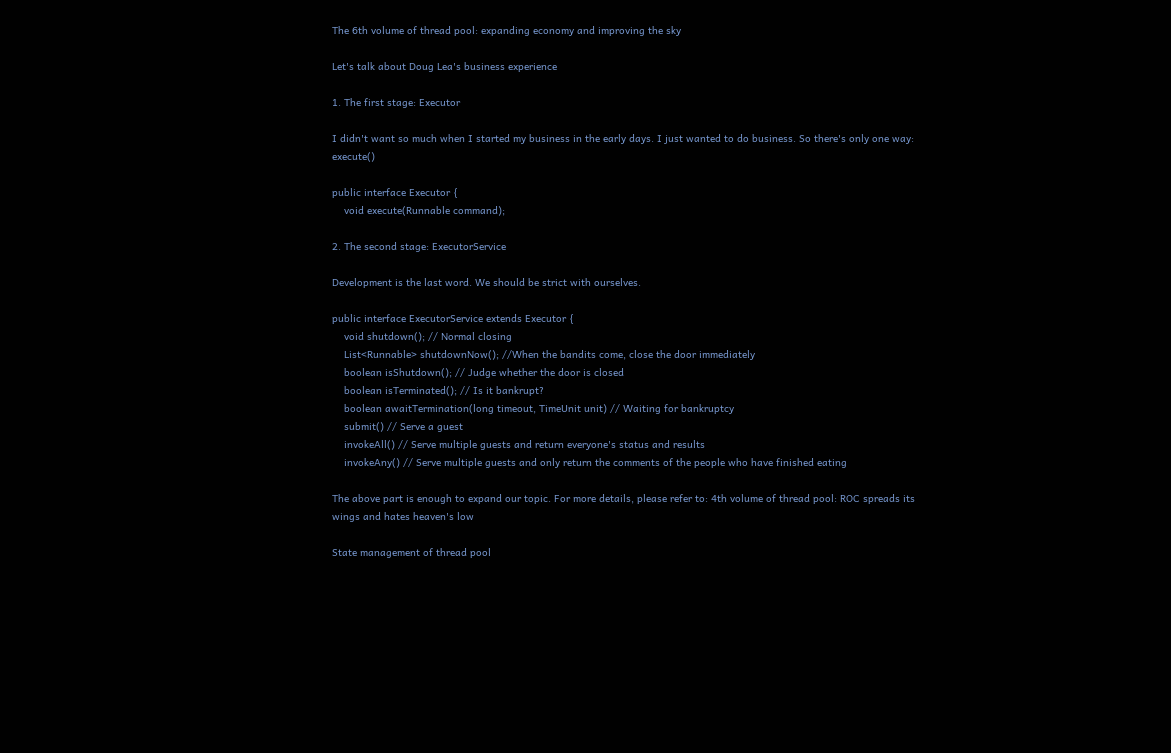The 6th volume of thread pool: expanding economy and improving the sky

Let's talk about Doug Lea's business experience

1. The first stage: Executor

I didn't want so much when I started my business in the early days. I just wanted to do business. So there's only one way: execute()

public interface Executor {
    void execute(Runnable command);

2. The second stage: ExecutorService

Development is the last word. We should be strict with ourselves.

public interface ExecutorService extends Executor {
    void shutdown(); // Normal closing
    List<Runnable> shutdownNow(); //When the bandits come, close the door immediately
    boolean isShutdown(); // Judge whether the door is closed
    boolean isTerminated(); // Is it bankrupt?
    boolean awaitTermination(long timeout, TimeUnit unit) // Waiting for bankruptcy
    submit() // Serve a guest
    invokeAll() // Serve multiple guests and return everyone's status and results
    invokeAny() // Serve multiple guests and only return the comments of the people who have finished eating

The above part is enough to expand our topic. For more details, please refer to: 4th volume of thread pool: ROC spreads its wings and hates heaven's low

State management of thread pool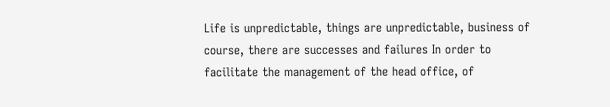Life is unpredictable, things are unpredictable, business of course, there are successes and failures In order to facilitate the management of the head office, of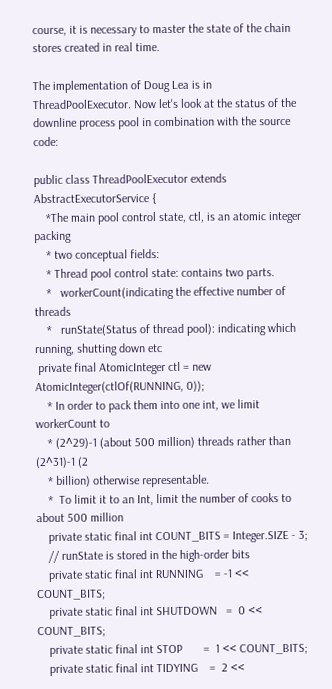course, it is necessary to master the state of the chain stores created in real time.

The implementation of Doug Lea is in ThreadPoolExecutor. Now let's look at the status of the downline process pool in combination with the source code:

public class ThreadPoolExecutor extends AbstractExecutorService {
    *The main pool control state, ctl, is an atomic integer packing
    * two conceptual fields:
    * Thread pool control state: contains two parts.
    *   workerCount(indicating the effective number of threads
    *   runState(Status of thread pool): indicating which running, shutting down etc
 private final AtomicInteger ctl = new AtomicInteger(ctlOf(RUNNING, 0));
    * In order to pack them into one int, we limit workerCount to
    * (2^29)-1 (about 500 million) threads rather than (2^31)-1 (2
    * billion) otherwise representable.
    *  To limit it to an Int, limit the number of cooks to about 500 million
    private static final int COUNT_BITS = Integer.SIZE - 3;
    // runState is stored in the high-order bits
    private static final int RUNNING    = -1 << COUNT_BITS;
    private static final int SHUTDOWN   =  0 << COUNT_BITS;
    private static final int STOP       =  1 << COUNT_BITS;
    private static final int TIDYING    =  2 <<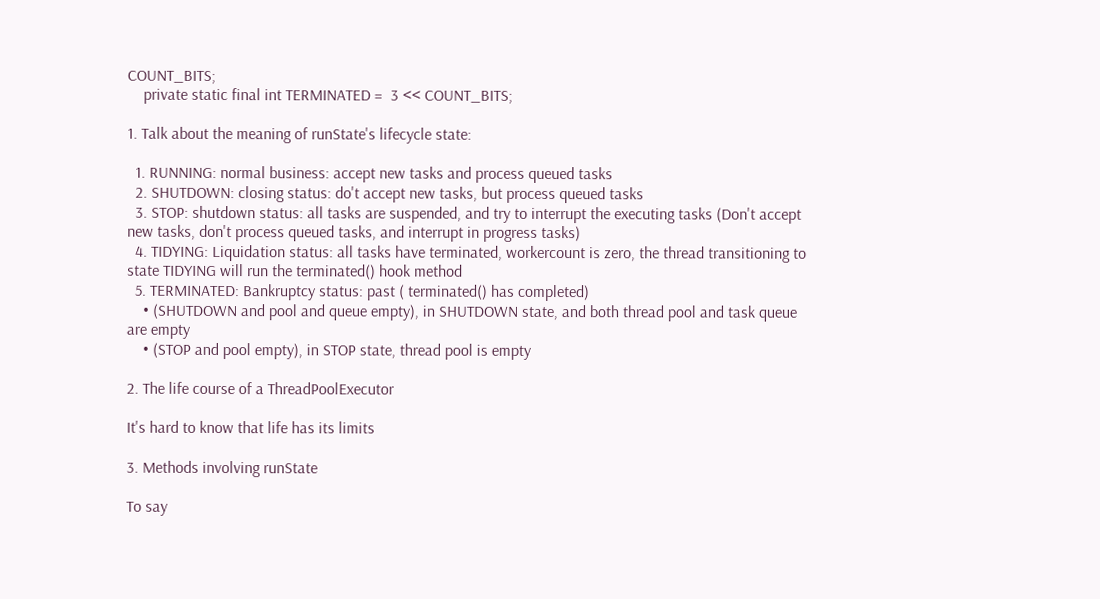COUNT_BITS;
    private static final int TERMINATED =  3 << COUNT_BITS;

1. Talk about the meaning of runState's lifecycle state:

  1. RUNNING: normal business: accept new tasks and process queued tasks
  2. SHUTDOWN: closing status: do't accept new tasks, but process queued tasks
  3. STOP: shutdown status: all tasks are suspended, and try to interrupt the executing tasks (Don't accept new tasks, don't process queued tasks, and interrupt in progress tasks)
  4. TIDYING: Liquidation status: all tasks have terminated, workercount is zero, the thread transitioning to state TIDYING will run the terminated() hook method
  5. TERMINATED: Bankruptcy status: past ( terminated() has completed)
    • (SHUTDOWN and pool and queue empty), in SHUTDOWN state, and both thread pool and task queue are empty
    • (STOP and pool empty), in STOP state, thread pool is empty

2. The life course of a ThreadPoolExecutor

It's hard to know that life has its limits

3. Methods involving runState

To say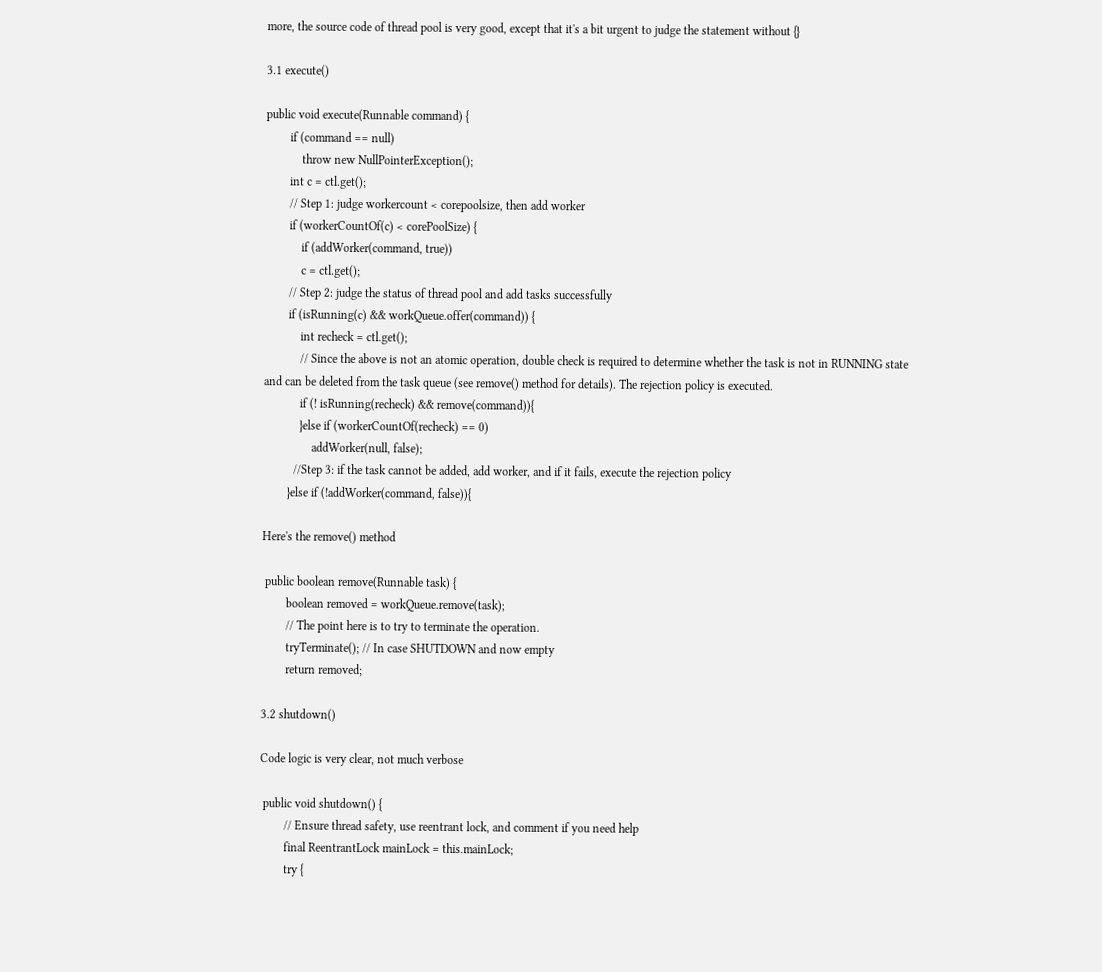more, the source code of thread pool is very good, except that it's a bit urgent to judge the statement without {}

3.1 execute()

public void execute(Runnable command) {
        if (command == null)
            throw new NullPointerException();
        int c = ctl.get();
        // Step 1: judge workercount < corepoolsize, then add worker
        if (workerCountOf(c) < corePoolSize) {
            if (addWorker(command, true))
            c = ctl.get();
        // Step 2: judge the status of thread pool and add tasks successfully
        if (isRunning(c) && workQueue.offer(command)) {
            int recheck = ctl.get();
            // Since the above is not an atomic operation, double check is required to determine whether the task is not in RUNNING state and can be deleted from the task queue (see remove() method for details). The rejection policy is executed.
            if (! isRunning(recheck) && remove(command)){
            }else if (workerCountOf(recheck) == 0)
                addWorker(null, false);
          //Step 3: if the task cannot be added, add worker, and if it fails, execute the rejection policy
        }else if (!addWorker(command, false)){

Here's the remove() method

 public boolean remove(Runnable task) {
        boolean removed = workQueue.remove(task);
        // The point here is to try to terminate the operation.
        tryTerminate(); // In case SHUTDOWN and now empty
        return removed;

3.2 shutdown()

Code logic is very clear, not much verbose

 public void shutdown() {
        // Ensure thread safety, use reentrant lock, and comment if you need help
        final ReentrantLock mainLock = this.mainLock;
        try {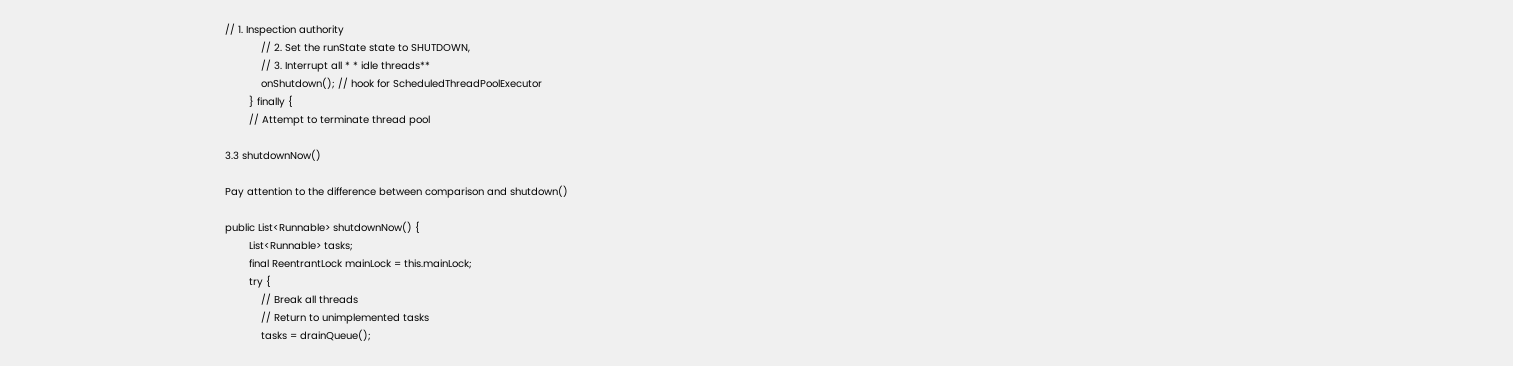// 1. Inspection authority
            // 2. Set the runState state to SHUTDOWN,
            // 3. Interrupt all * * idle threads**
            onShutdown(); // hook for ScheduledThreadPoolExecutor
        } finally {
        // Attempt to terminate thread pool

3.3 shutdownNow()

Pay attention to the difference between comparison and shutdown()

public List<Runnable> shutdownNow() {
        List<Runnable> tasks;
        final ReentrantLock mainLock = this.mainLock;
        try {
            // Break all threads
            // Return to unimplemented tasks
            tasks = drainQueue();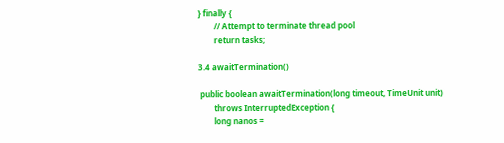} finally {
        // Attempt to terminate thread pool
        return tasks;

3.4 awaitTermination()

 public boolean awaitTermination(long timeout, TimeUnit unit)
        throws InterruptedException {
        long nanos =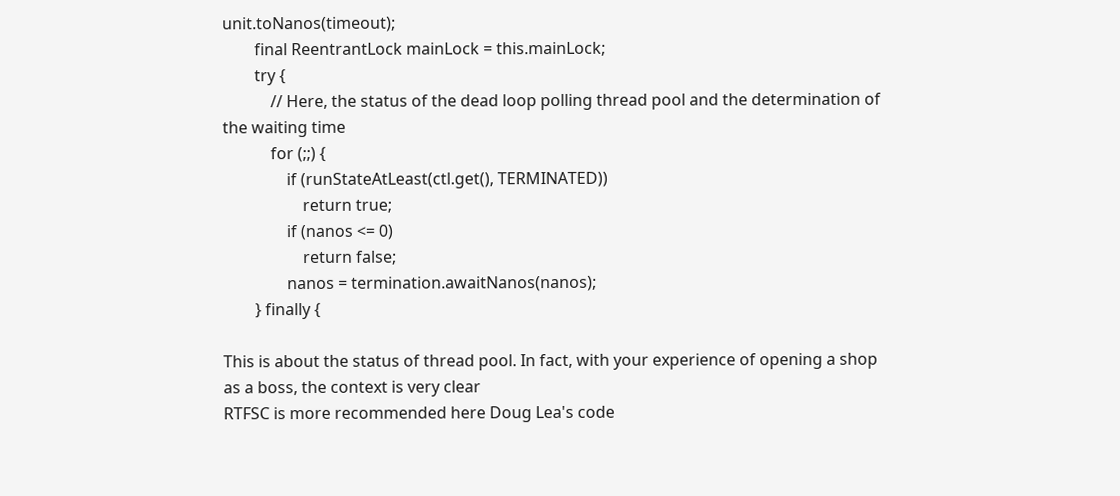unit.toNanos(timeout);
        final ReentrantLock mainLock = this.mainLock;
        try {
            // Here, the status of the dead loop polling thread pool and the determination of the waiting time
            for (;;) {
                if (runStateAtLeast(ctl.get(), TERMINATED))
                    return true;
                if (nanos <= 0)
                    return false;
                nanos = termination.awaitNanos(nanos);
        } finally {

This is about the status of thread pool. In fact, with your experience of opening a shop as a boss, the context is very clear
RTFSC is more recommended here Doug Lea's code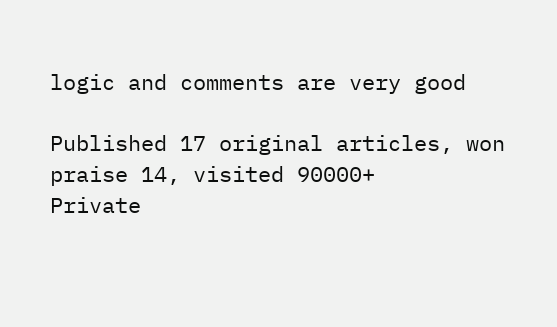logic and comments are very good

Published 17 original articles, won praise 14, visited 90000+
Private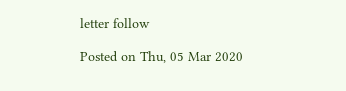letter follow

Posted on Thu, 05 Mar 2020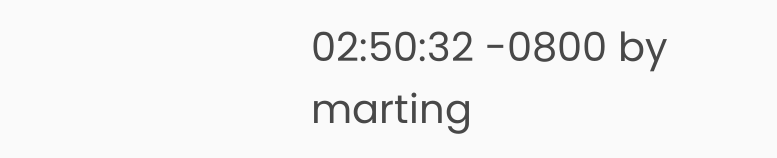02:50:32 -0800 by marting